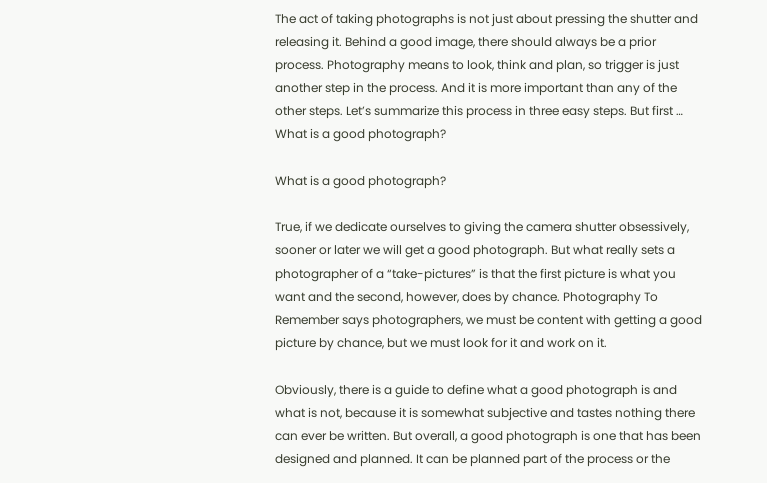The act of taking photographs is not just about pressing the shutter and releasing it. Behind a good image, there should always be a prior process. Photography means to look, think and plan, so trigger is just another step in the process. And it is more important than any of the other steps. Let’s summarize this process in three easy steps. But first … What is a good photograph?

What is a good photograph?

True, if we dedicate ourselves to giving the camera shutter obsessively, sooner or later we will get a good photograph. But what really sets a photographer of a “take-pictures” is that the first picture is what you want and the second, however, does by chance. Photography To Remember says photographers, we must be content with getting a good picture by chance, but we must look for it and work on it.

Obviously, there is a guide to define what a good photograph is and what is not, because it is somewhat subjective and tastes nothing there can ever be written. But overall, a good photograph is one that has been designed and planned. It can be planned part of the process or the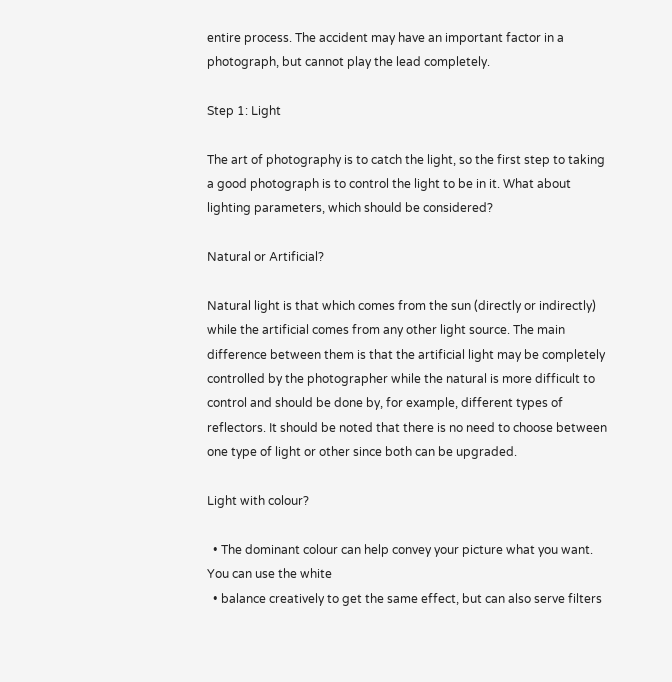entire process. The accident may have an important factor in a photograph, but cannot play the lead completely.

Step 1: Light

The art of photography is to catch the light, so the first step to taking a good photograph is to control the light to be in it. What about lighting parameters, which should be considered?

Natural or Artificial?

Natural light is that which comes from the sun (directly or indirectly) while the artificial comes from any other light source. The main difference between them is that the artificial light may be completely controlled by the photographer while the natural is more difficult to control and should be done by, for example, different types of reflectors. It should be noted that there is no need to choose between one type of light or other since both can be upgraded.

Light with colour?

  • The dominant colour can help convey your picture what you want. You can use the white
  • balance creatively to get the same effect, but can also serve filters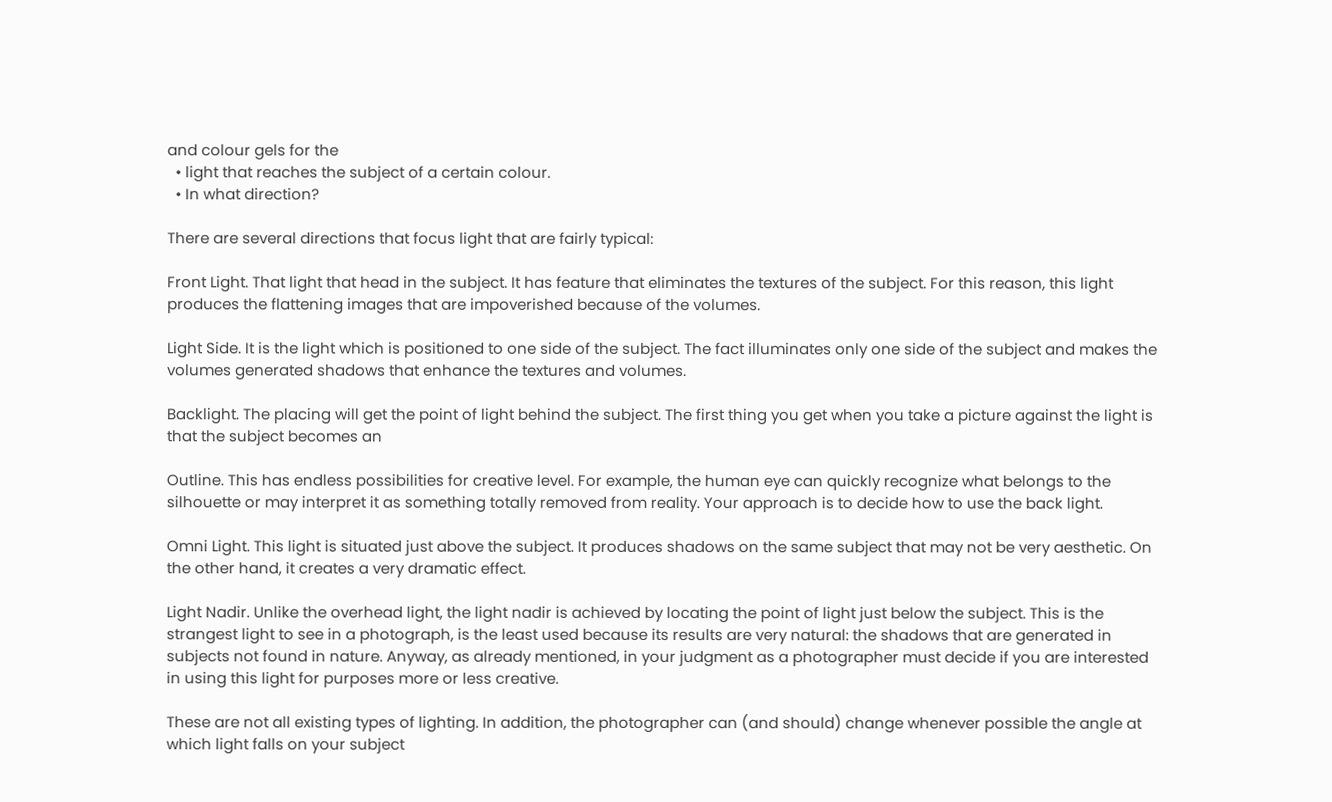and colour gels for the
  • light that reaches the subject of a certain colour.
  • In what direction?

There are several directions that focus light that are fairly typical:

Front Light. That light that head in the subject. It has feature that eliminates the textures of the subject. For this reason, this light produces the flattening images that are impoverished because of the volumes.

Light Side. It is the light which is positioned to one side of the subject. The fact illuminates only one side of the subject and makes the volumes generated shadows that enhance the textures and volumes.

Backlight. The placing will get the point of light behind the subject. The first thing you get when you take a picture against the light is that the subject becomes an

Outline. This has endless possibilities for creative level. For example, the human eye can quickly recognize what belongs to the silhouette or may interpret it as something totally removed from reality. Your approach is to decide how to use the back light.

Omni Light. This light is situated just above the subject. It produces shadows on the same subject that may not be very aesthetic. On the other hand, it creates a very dramatic effect.

Light Nadir. Unlike the overhead light, the light nadir is achieved by locating the point of light just below the subject. This is the strangest light to see in a photograph, is the least used because its results are very natural: the shadows that are generated in subjects not found in nature. Anyway, as already mentioned, in your judgment as a photographer must decide if you are interested in using this light for purposes more or less creative.

These are not all existing types of lighting. In addition, the photographer can (and should) change whenever possible the angle at which light falls on your subject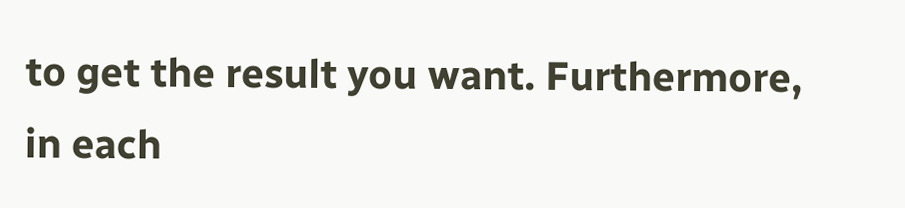to get the result you want. Furthermore, in each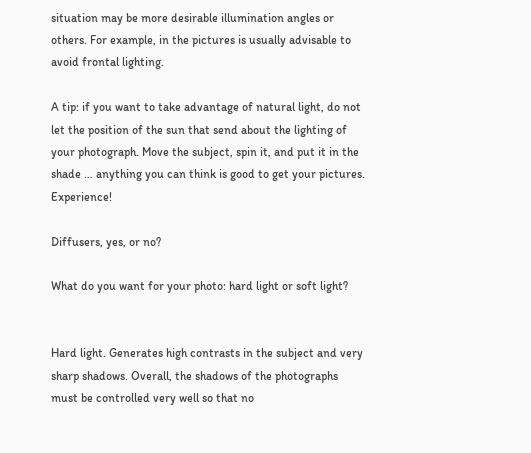situation may be more desirable illumination angles or others. For example, in the pictures is usually advisable to avoid frontal lighting.

A tip: if you want to take advantage of natural light, do not let the position of the sun that send about the lighting of your photograph. Move the subject, spin it, and put it in the shade … anything you can think is good to get your pictures. Experience!

Diffusers, yes, or no?

What do you want for your photo: hard light or soft light?


Hard light. Generates high contrasts in the subject and very sharp shadows. Overall, the shadows of the photographs must be controlled very well so that no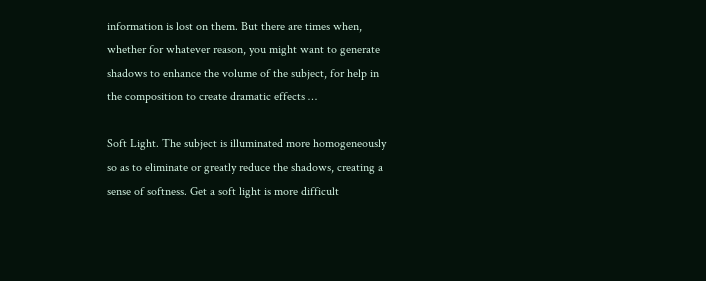information is lost on them. But there are times when, whether for whatever reason, you might want to generate shadows to enhance the volume of the subject, for help in the composition to create dramatic effects …

Soft Light. The subject is illuminated more homogeneously so as to eliminate or greatly reduce the shadows, creating a sense of softness. Get a soft light is more difficult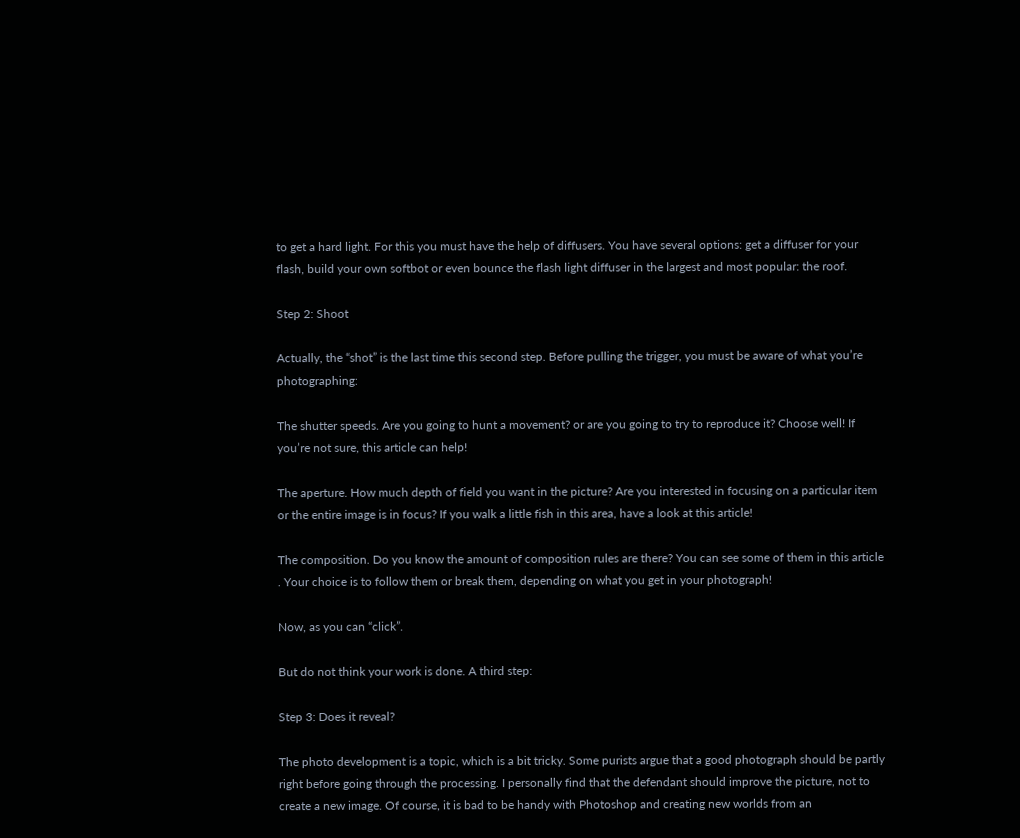to get a hard light. For this you must have the help of diffusers. You have several options: get a diffuser for your flash, build your own softbot or even bounce the flash light diffuser in the largest and most popular: the roof.

Step 2: Shoot

Actually, the “shot” is the last time this second step. Before pulling the trigger, you must be aware of what you’re photographing:

The shutter speeds. Are you going to hunt a movement? or are you going to try to reproduce it? Choose well! If you’re not sure, this article can help!

The aperture. How much depth of field you want in the picture? Are you interested in focusing on a particular item or the entire image is in focus? If you walk a little fish in this area, have a look at this article!

The composition. Do you know the amount of composition rules are there? You can see some of them in this article . Your choice is to follow them or break them, depending on what you get in your photograph!

Now, as you can “click”.

But do not think your work is done. A third step:

Step 3: Does it reveal?

The photo development is a topic, which is a bit tricky. Some purists argue that a good photograph should be partly right before going through the processing. I personally find that the defendant should improve the picture, not to create a new image. Of course, it is bad to be handy with Photoshop and creating new worlds from an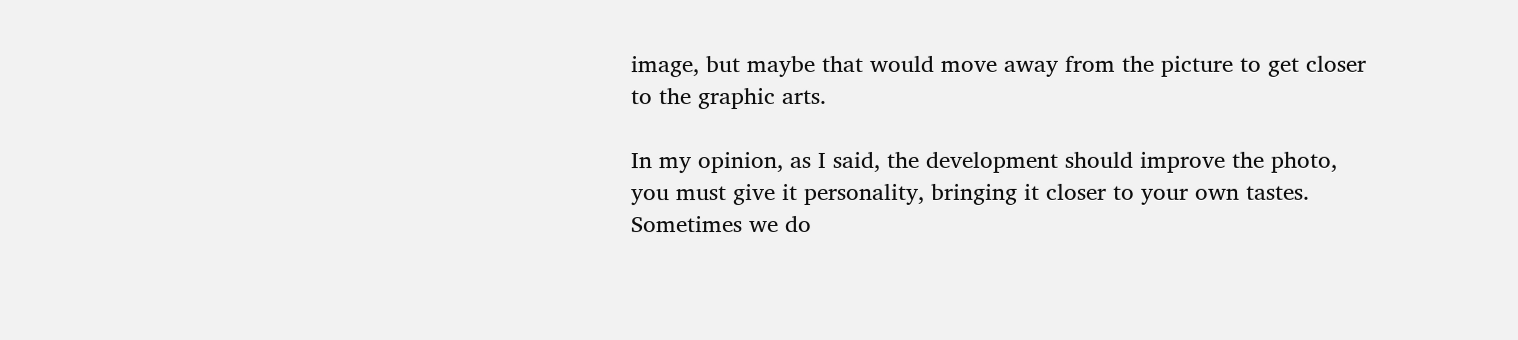image, but maybe that would move away from the picture to get closer to the graphic arts.

In my opinion, as I said, the development should improve the photo, you must give it personality, bringing it closer to your own tastes. Sometimes we do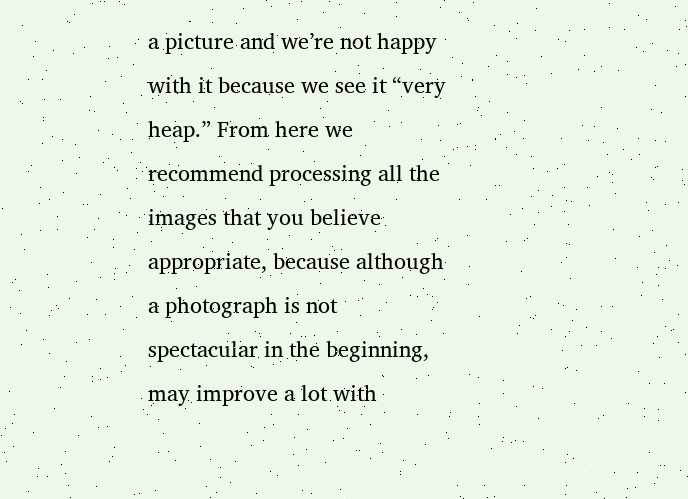a picture and we’re not happy with it because we see it “very heap.” From here we recommend processing all the images that you believe appropriate, because although a photograph is not spectacular in the beginning, may improve a lot with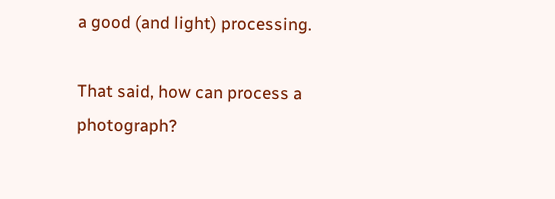a good (and light) processing.

That said, how can process a photograph?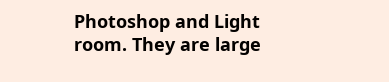Photoshop and Light room. They are large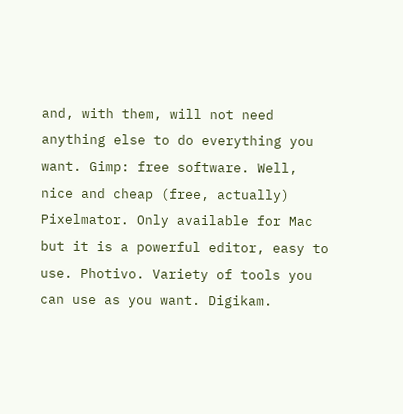and, with them, will not need anything else to do everything you want. Gimp: free software. Well, nice and cheap (free, actually) Pixelmator. Only available for Mac but it is a powerful editor, easy to use. Photivo. Variety of tools you can use as you want. Digikam.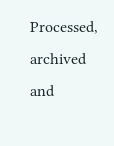Processed, archived and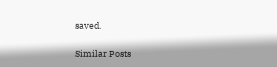saved.

Similar Posts